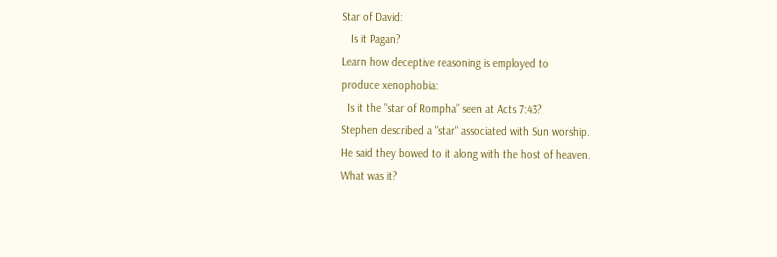Star of David:
   Is it Pagan?
Learn how deceptive reasoning is employed to
produce xenophobia:
  Is it the "star of Rompha” seen at Acts 7:43?
Stephen described a "star" associated with Sun worship.
He said they bowed to it along with the host of heaven.
What was it?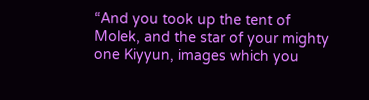“And you took up the tent of Molek, and the star of your mighty one Kiyyun, images which you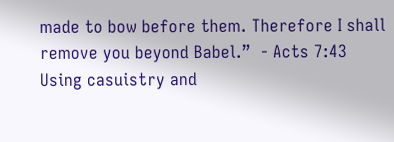made to bow before them. Therefore I shall remove you beyond Babel.”  - Acts 7:43
Using casuistry and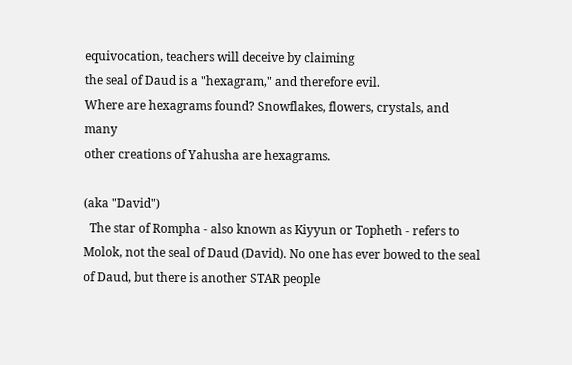equivocation, teachers will deceive by claiming
the seal of Daud is a "hexagram," and therefore evil.
Where are hexagrams found? Snowflakes, flowers, crystals, and many
other creations of Yahusha are hexagrams.

(aka "David")
  The star of Rompha - also known as Kiyyun or Topheth - refers to Molok, not the seal of Daud (David). No one has ever bowed to the seal of Daud, but there is another STAR people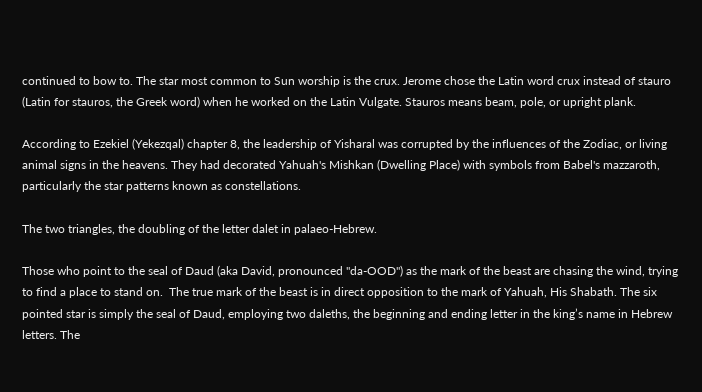continued to bow to. The star most common to Sun worship is the crux. Jerome chose the Latin word crux instead of stauro (Latin for stauros, the Greek word) when he worked on the Latin Vulgate. Stauros means beam, pole, or upright plank.

According to Ezekiel (Yekezqal) chapter 8, the leadership of Yisharal was corrupted by the influences of the Zodiac, or living animal signs in the heavens. They had decorated Yahuah's Mishkan (Dwelling Place) with symbols from Babel's mazzaroth, particularly the star patterns known as constellations.

The two triangles, the doubling of the letter dalet in palaeo-Hebrew.

Those who point to the seal of Daud (aka David, pronounced "da-OOD") as the mark of the beast are chasing the wind, trying to find a place to stand on.  The true mark of the beast is in direct opposition to the mark of Yahuah, His Shabath. The six pointed star is simply the seal of Daud, employing two daleths, the beginning and ending letter in the king’s name in Hebrew letters. The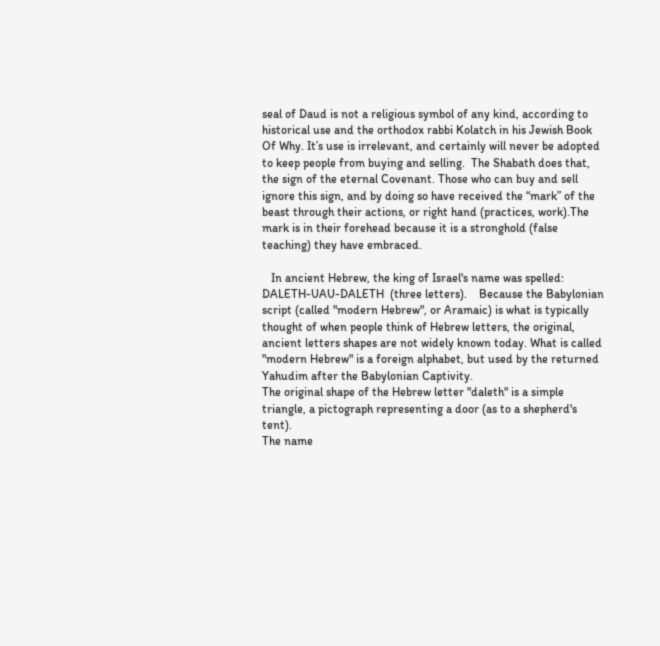seal of Daud is not a religious symbol of any kind, according to historical use and the orthodox rabbi Kolatch in his Jewish Book Of Why. It’s use is irrelevant, and certainly will never be adopted to keep people from buying and selling.  The Shabath does that, the sign of the eternal Covenant. Those who can buy and sell ignore this sign, and by doing so have received the “mark” of the beast through their actions, or right hand (practices, work).The mark is in their forehead because it is a stronghold (false teaching) they have embraced.

   In ancient Hebrew, the king of Israel's name was spelled:  DALETH-UAU-DALETH  (three letters).    Because the Babylonian script (called "modern Hebrew", or Aramaic) is what is typically thought of when people think of Hebrew letters, the original, ancient letters shapes are not widely known today. What is called "modern Hebrew" is a foreign alphabet, but used by the returned Yahudim after the Babylonian Captivity.
The original shape of the Hebrew letter "daleth" is a simple triangle, a pictograph representing a door (as to a shepherd's tent).
The name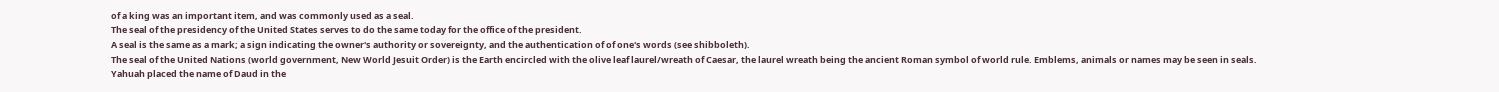of a king was an important item, and was commonly used as a seal.
The seal of the presidency of the United States serves to do the same today for the office of the president.
A seal is the same as a mark; a sign indicating the owner's authority or sovereignty, and the authentication of of one's words (see shibboleth).
The seal of the United Nations (world government, New World Jesuit Order) is the Earth encircled with the olive leaf laurel/wreath of Caesar, the laurel wreath being the ancient Roman symbol of world rule. Emblems, animals or names may be seen in seals.
Yahuah placed the name of Daud in the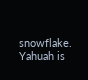snowflake.
Yahuah is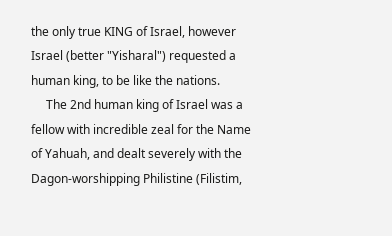the only true KING of Israel, however Israel (better "Yisharal") requested a human king, to be like the nations.
     The 2nd human king of Israel was a fellow with incredible zeal for the Name of Yahuah, and dealt severely with the Dagon-worshipping Philistine (Filistim,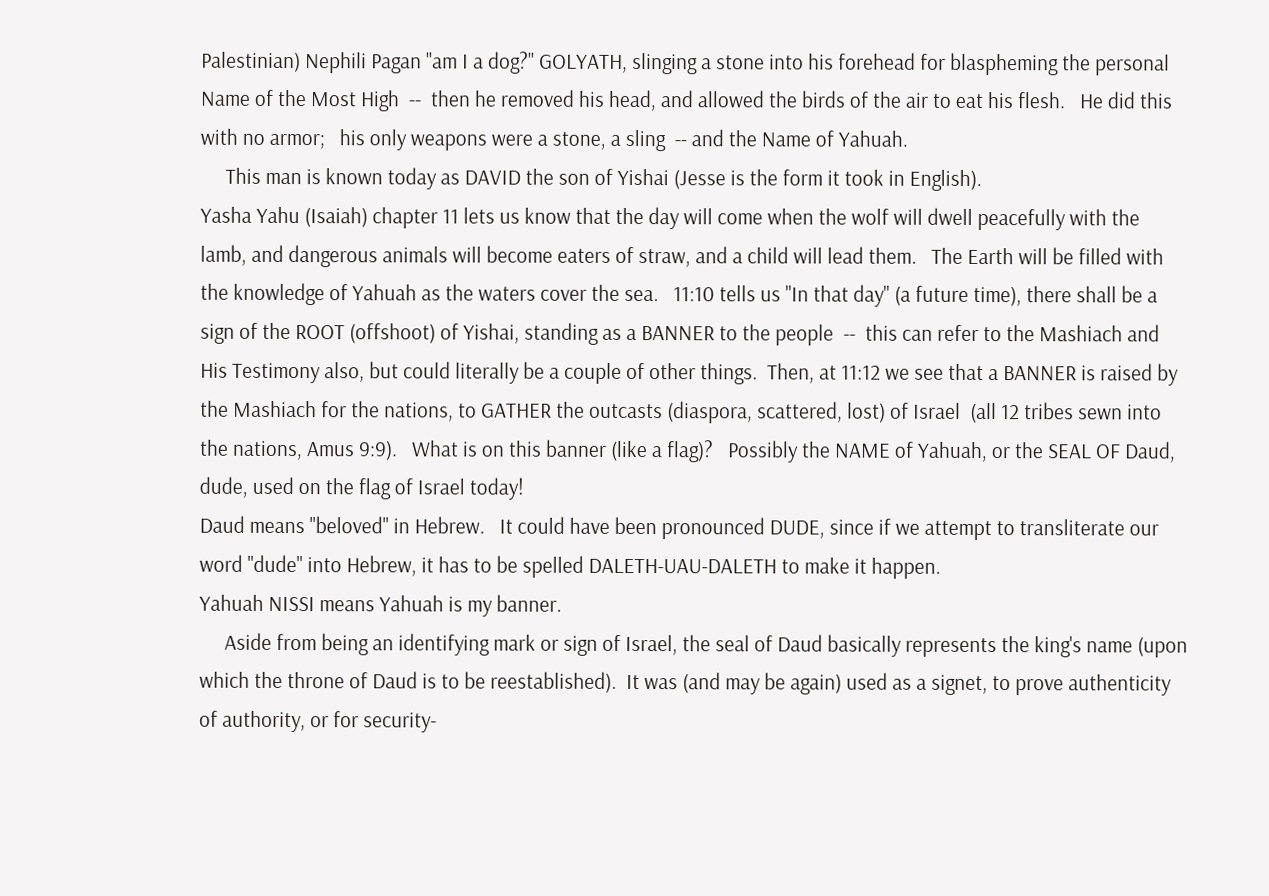Palestinian) Nephili Pagan "am I a dog?" GOLYATH, slinging a stone into his forehead for blaspheming the personal Name of the Most High  --  then he removed his head, and allowed the birds of the air to eat his flesh.   He did this with no armor;   his only weapons were a stone, a sling  -- and the Name of Yahuah.
     This man is known today as DAVID the son of Yishai (Jesse is the form it took in English).
Yasha Yahu (Isaiah) chapter 11 lets us know that the day will come when the wolf will dwell peacefully with the lamb, and dangerous animals will become eaters of straw, and a child will lead them.   The Earth will be filled with the knowledge of Yahuah as the waters cover the sea.   11:10 tells us "In that day" (a future time), there shall be a sign of the ROOT (offshoot) of Yishai, standing as a BANNER to the people  --  this can refer to the Mashiach and His Testimony also, but could literally be a couple of other things.  Then, at 11:12 we see that a BANNER is raised by the Mashiach for the nations, to GATHER the outcasts (diaspora, scattered, lost) of Israel  (all 12 tribes sewn into the nations, Amus 9:9).   What is on this banner (like a flag)?   Possibly the NAME of Yahuah, or the SEAL OF Daud, dude, used on the flag of Israel today!
Daud means "beloved" in Hebrew.   It could have been pronounced DUDE, since if we attempt to transliterate our word "dude" into Hebrew, it has to be spelled DALETH-UAU-DALETH to make it happen.
Yahuah NISSI means Yahuah is my banner.
     Aside from being an identifying mark or sign of Israel, the seal of Daud basically represents the king's name (upon which the throne of Daud is to be reestablished).  It was (and may be again) used as a signet, to prove authenticity of authority, or for security-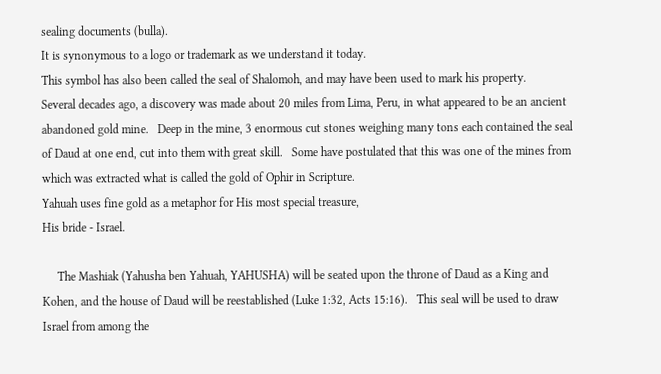sealing documents (bulla).
It is synonymous to a logo or trademark as we understand it today.
This symbol has also been called the seal of Shalomoh, and may have been used to mark his property.
Several decades ago, a discovery was made about 20 miles from Lima, Peru, in what appeared to be an ancient abandoned gold mine.   Deep in the mine, 3 enormous cut stones weighing many tons each contained the seal of Daud at one end, cut into them with great skill.   Some have postulated that this was one of the mines from which was extracted what is called the gold of Ophir in Scripture.
Yahuah uses fine gold as a metaphor for His most special treasure,
His bride - Israel.

     The Mashiak (Yahusha ben Yahuah, YAHUSHA) will be seated upon the throne of Daud as a King and Kohen, and the house of Daud will be reestablished (Luke 1:32, Acts 15:16).   This seal will be used to draw Israel from among the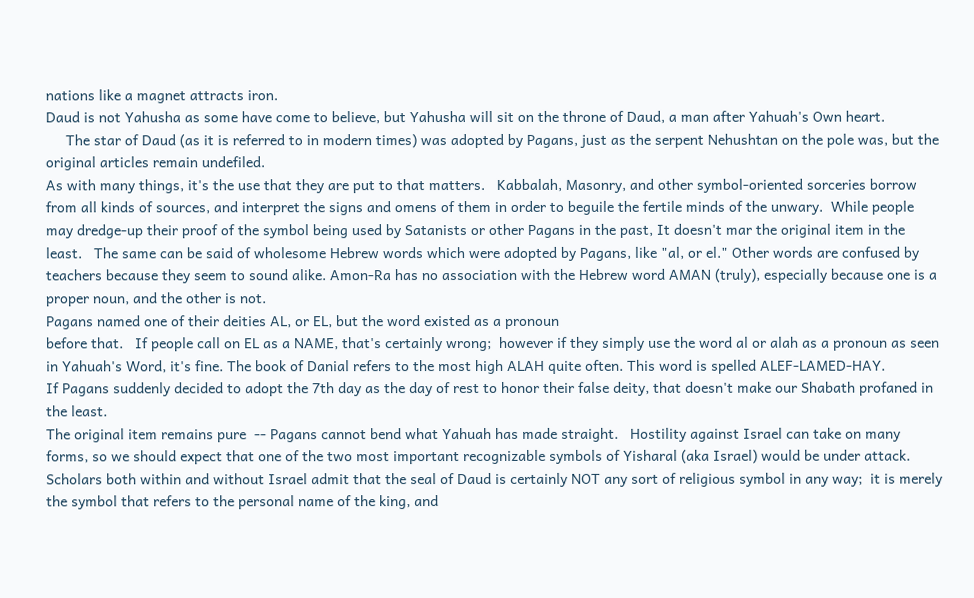nations like a magnet attracts iron.
Daud is not Yahusha as some have come to believe, but Yahusha will sit on the throne of Daud, a man after Yahuah's Own heart.
     The star of Daud (as it is referred to in modern times) was adopted by Pagans, just as the serpent Nehushtan on the pole was, but the original articles remain undefiled.
As with many things, it's the use that they are put to that matters.   Kabbalah, Masonry, and other symbol-oriented sorceries borrow from all kinds of sources, and interpret the signs and omens of them in order to beguile the fertile minds of the unwary.  While people may dredge-up their proof of the symbol being used by Satanists or other Pagans in the past, It doesn't mar the original item in the least.   The same can be said of wholesome Hebrew words which were adopted by Pagans, like "al, or el." Other words are confused by teachers because they seem to sound alike. Amon-Ra has no association with the Hebrew word AMAN (truly), especially because one is a proper noun, and the other is not.
Pagans named one of their deities AL, or EL, but the word existed as a pronoun
before that.   If people call on EL as a NAME, that's certainly wrong;  however if they simply use the word al or alah as a pronoun as seen in Yahuah's Word, it's fine. The book of Danial refers to the most high ALAH quite often. This word is spelled ALEF-LAMED-HAY.
If Pagans suddenly decided to adopt the 7th day as the day of rest to honor their false deity, that doesn't make our Shabath profaned in the least.
The original item remains pure  -- Pagans cannot bend what Yahuah has made straight.   Hostility against Israel can take on many forms, so we should expect that one of the two most important recognizable symbols of Yisharal (aka Israel) would be under attack.   Scholars both within and without Israel admit that the seal of Daud is certainly NOT any sort of religious symbol in any way;  it is merely the symbol that refers to the personal name of the king, and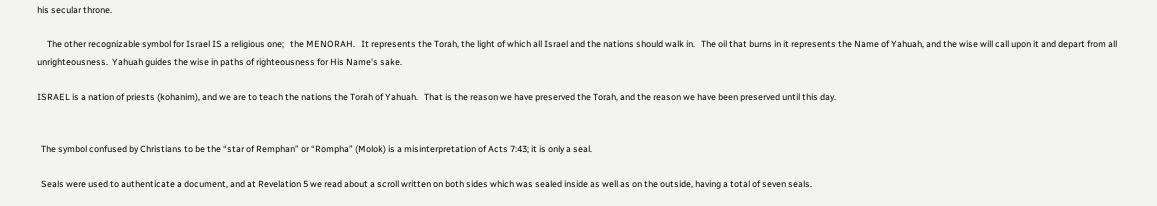his secular throne.

     The other recognizable symbol for Israel IS a religious one;   the MENORAH.   It represents the Torah, the light of which all Israel and the nations should walk in.   The oil that burns in it represents the Name of Yahuah, and the wise will call upon it and depart from all unrighteousness.  Yahuah guides the wise in paths of righteousness for His Name's sake.

ISRAEL is a nation of priests (kohanim), and we are to teach the nations the Torah of Yahuah.   That is the reason we have preserved the Torah, and the reason we have been preserved until this day.


  The symbol confused by Christians to be the “star of Remphan” or “Rompha” (Molok) is a misinterpretation of Acts 7:43; it is only a seal.

  Seals were used to authenticate a document, and at Revelation 5 we read about a scroll written on both sides which was sealed inside as well as on the outside, having a total of seven seals.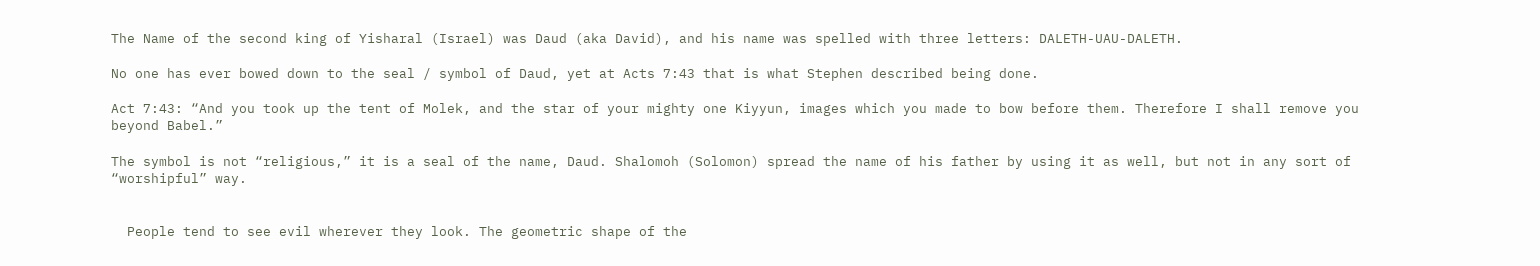The Name of the second king of Yisharal (Israel) was Daud (aka David), and his name was spelled with three letters: DALETH-UAU-DALETH.

No one has ever bowed down to the seal / symbol of Daud, yet at Acts 7:43 that is what Stephen described being done.

Act 7:43: “And you took up the tent of Molek, and the star of your mighty one Kiyyun, images which you made to bow before them. Therefore I shall remove you beyond Babel.”

The symbol is not “religious,” it is a seal of the name, Daud. Shalomoh (Solomon) spread the name of his father by using it as well, but not in any sort of “worshipful” way.


  People tend to see evil wherever they look. The geometric shape of the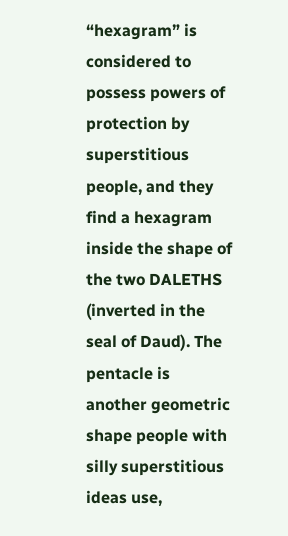“hexagram” is considered to possess powers of protection by superstitious people, and they find a hexagram inside the shape of the two DALETHS (inverted in the seal of Daud). The pentacle is another geometric shape people with silly superstitious ideas use,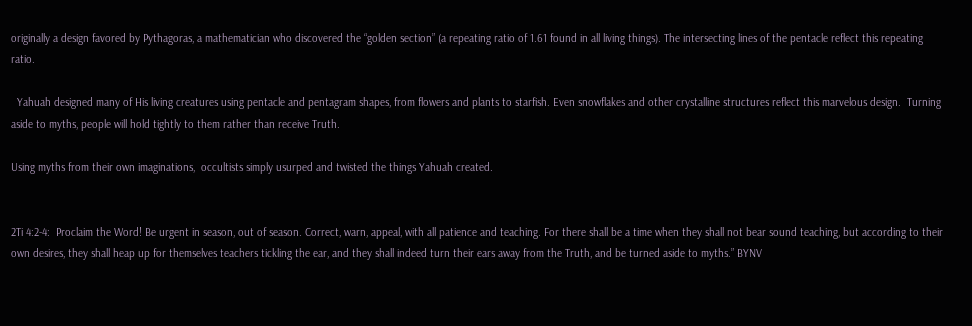originally a design favored by Pythagoras, a mathematician who discovered the “golden section” (a repeating ratio of 1.61 found in all living things). The intersecting lines of the pentacle reflect this repeating ratio.

  Yahuah designed many of His living creatures using pentacle and pentagram shapes, from flowers and plants to starfish. Even snowflakes and other crystalline structures reflect this marvelous design.  Turning aside to myths, people will hold tightly to them rather than receive Truth.

Using myths from their own imaginations,  occultists simply usurped and twisted the things Yahuah created.


2Ti 4:2-4:  Proclaim the Word! Be urgent in season, out of season. Correct, warn, appeal, with all patience and teaching. For there shall be a time when they shall not bear sound teaching, but according to their own desires, they shall heap up for themselves teachers tickling the ear, and they shall indeed turn their ears away from the Truth, and be turned aside to myths.” BYNV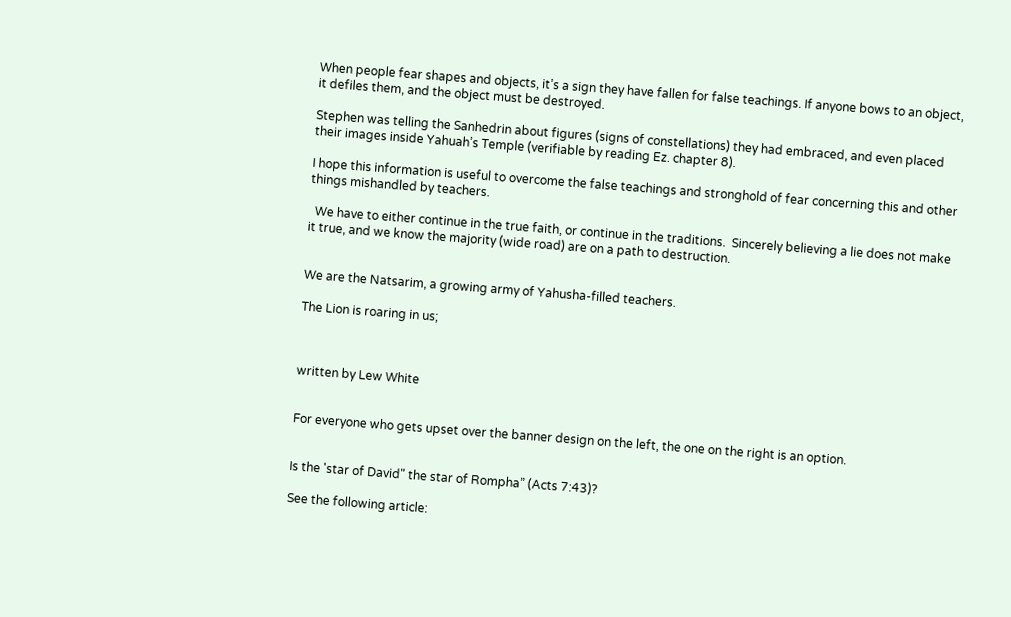When people fear shapes and objects, it’s a sign they have fallen for false teachings. If anyone bows to an object, it defiles them, and the object must be destroyed.

Stephen was telling the Sanhedrin about figures (signs of constellations) they had embraced, and even placed their images inside Yahuah’s Temple (verifiable by reading Ez. chapter 8).

I hope this information is useful to overcome the false teachings and stronghold of fear concerning this and other things mishandled by teachers.

  We have to either continue in the true faith, or continue in the traditions.  Sincerely believing a lie does not make it true, and we know the majority (wide road) are on a path to destruction.


We are the Natsarim, a growing army of Yahusha-filled teachers.

The Lion is roaring in us;



written by Lew White


For everyone who gets upset over the banner design on the left, the one on the right is an option.


Is the 'star of David" the star of Rompha” (Acts 7:43)?

See the following article: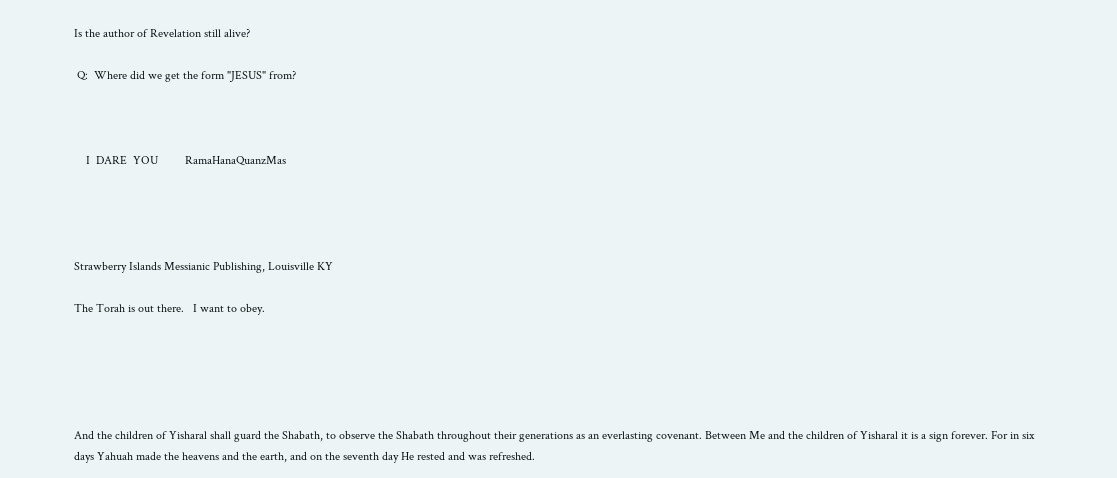Is the author of Revelation still alive?

 Q:  Where did we get the form "JESUS" from?



    I  DARE  YOU         RamaHanaQuanzMas




Strawberry Islands Messianic Publishing, Louisville KY

The Torah is out there.   I want to obey.





And the children of Yisharal shall guard the Shabath, to observe the Shabath throughout their generations as an everlasting covenant. Between Me and the children of Yisharal it is a sign forever. For in six days Yahuah made the heavens and the earth, and on the seventh day He rested and was refreshed.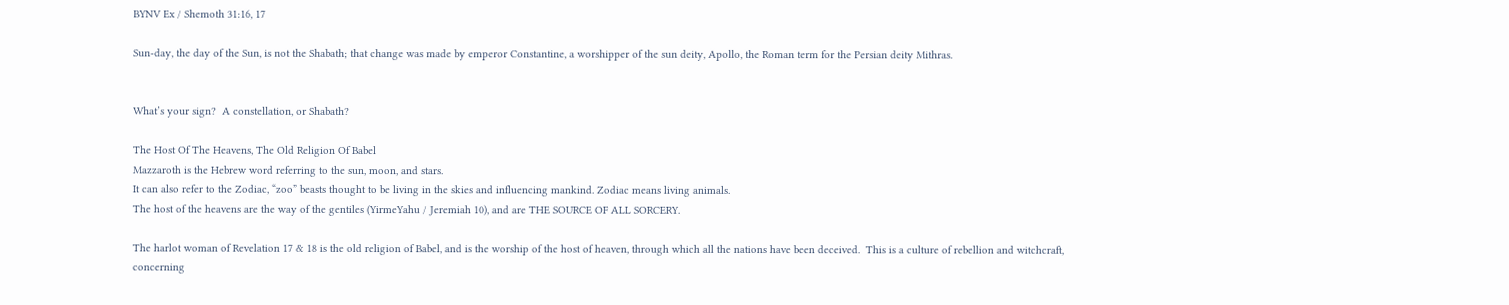BYNV Ex / Shemoth 31:16, 17

Sun-day, the day of the Sun, is not the Shabath; that change was made by emperor Constantine, a worshipper of the sun deity, Apollo, the Roman term for the Persian deity Mithras.


What’s your sign?  A constellation, or Shabath?

The Host Of The Heavens, The Old Religion Of Babel
Mazzaroth is the Hebrew word referring to the sun, moon, and stars.
It can also refer to the Zodiac, “zoo” beasts thought to be living in the skies and influencing mankind. Zodiac means living animals.
The host of the heavens are the way of the gentiles (YirmeYahu / Jeremiah 10), and are THE SOURCE OF ALL SORCERY.

The harlot woman of Revelation 17 & 18 is the old religion of Babel, and is the worship of the host of heaven, through which all the nations have been deceived.  This is a culture of rebellion and witchcraft, concerning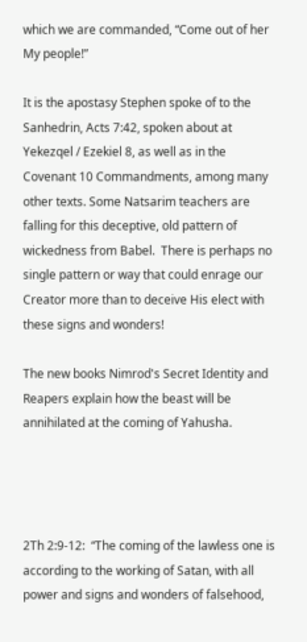which we are commanded, “Come out of her My people!”

It is the apostasy Stephen spoke of to the Sanhedrin, Acts 7:42, spoken about at Yekezqel / Ezekiel 8, as well as in the Covenant 10 Commandments, among many other texts. Some Natsarim teachers are falling for this deceptive, old pattern of wickedness from Babel.  There is perhaps no single pattern or way that could enrage our Creator more than to deceive His elect with these signs and wonders!

The new books Nimrod's Secret Identity and Reapers explain how the beast will be annihilated at the coming of Yahusha.




2Th 2:9-12:  “The coming of the lawless one is according to the working of Satan, with all power and signs and wonders of falsehood,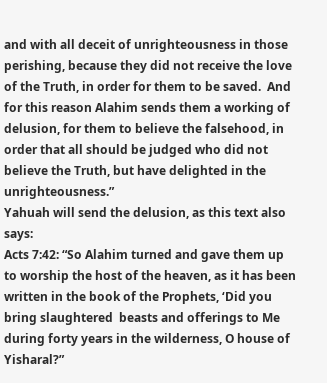and with all deceit of unrighteousness in those perishing, because they did not receive the love of the Truth, in order for them to be saved.  And for this reason Alahim sends them a working of delusion, for them to believe the falsehood, in order that all should be judged who did not believe the Truth, but have delighted in the unrighteousness.”
Yahuah will send the delusion, as this text also says:
Acts 7:42: “So Alahim turned and gave them up to worship the host of the heaven, as it has been written in the book of the Prophets, ‘Did you bring slaughtered  beasts and offerings to Me during forty years in the wilderness, O house of Yisharal?”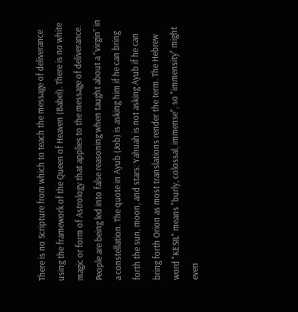There is no Scripture from which to teach the message of deliverance using the framework of the Queen of Heaven (Babel). There is no white magic or form of Astrology that applies to the message of deliverance.  People are being led into false reasoning when taught about a “virgin” in a constellation. The quote in Ayub (Job) is asking him if he can bring forth the sun, moon, and stars: Yahuah is not asking Ayub if he can bring forth Orion as most translations render the term. The Hebrew word "KESIL" means "burly, colossal, immense", so "immensity" might even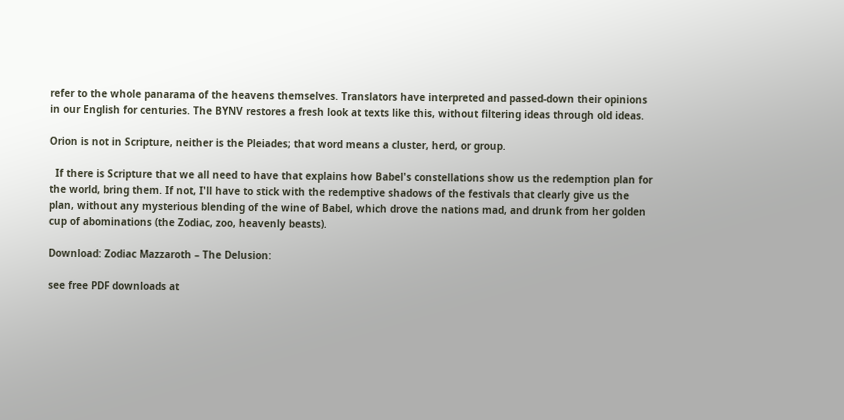refer to the whole panarama of the heavens themselves. Translators have interpreted and passed-down their opinions in our English for centuries. The BYNV restores a fresh look at texts like this, without filtering ideas through old ideas.

Orion is not in Scripture, neither is the Pleiades; that word means a cluster, herd, or group.

  If there is Scripture that we all need to have that explains how Babel's constellations show us the redemption plan for the world, bring them. If not, I'll have to stick with the redemptive shadows of the festivals that clearly give us the plan, without any mysterious blending of the wine of Babel, which drove the nations mad, and drunk from her golden cup of abominations (the Zodiac, zoo, heavenly beasts).

Download: Zodiac Mazzaroth – The Delusion:

see free PDF downloads at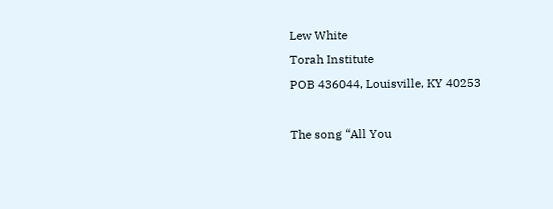Lew White
Torah Institute
POB 436044, Louisville, KY 40253

The song “All You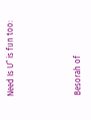Need Is U” is fun too:




Besorah of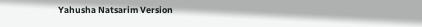Yahusha Natsarim Version